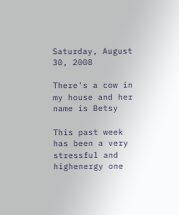Saturday, August 30, 2008

There's a cow in my house and her name is Betsy

This past week has been a very stressful and highenergy one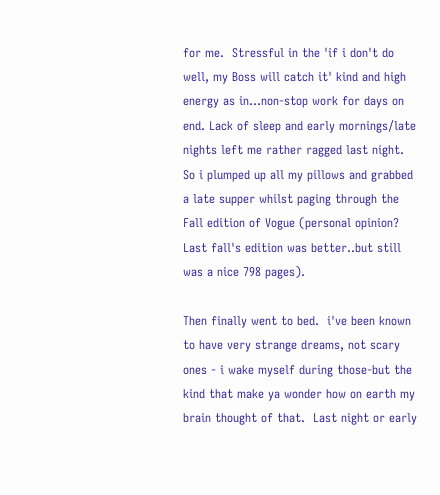for me.  Stressful in the 'if i don't do well, my Boss will catch it' kind and high energy as in...non-stop work for days on end. Lack of sleep and early mornings/late nights left me rather ragged last night.  So i plumped up all my pillows and grabbed a late supper whilst paging through the Fall edition of Vogue (personal opinion? Last fall's edition was better..but still was a nice 798 pages).

Then finally went to bed.  i've been known to have very strange dreams, not scary ones - i wake myself during those-but the kind that make ya wonder how on earth my brain thought of that.  Last night or early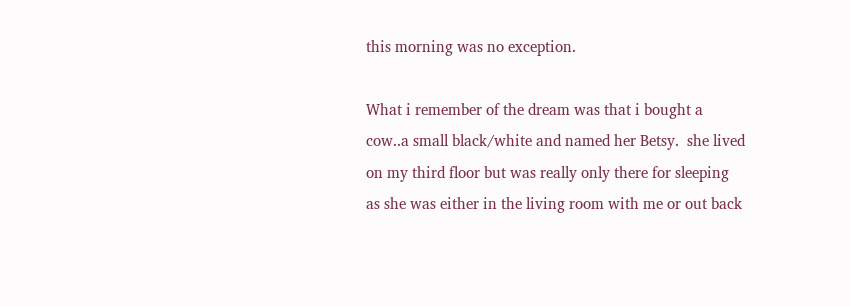this morning was no exception.

What i remember of the dream was that i bought a cow..a small black/white and named her Betsy.  she lived on my third floor but was really only there for sleeping as she was either in the living room with me or out back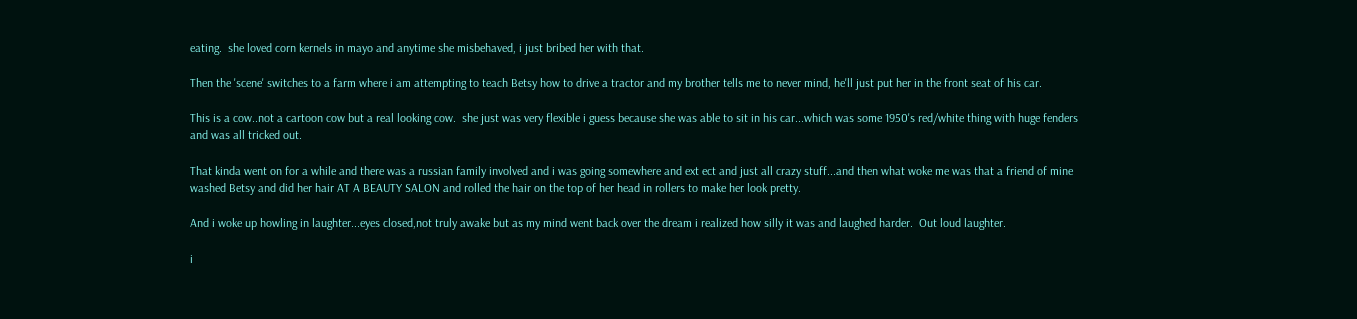eating.  she loved corn kernels in mayo and anytime she misbehaved, i just bribed her with that.

Then the 'scene' switches to a farm where i am attempting to teach Betsy how to drive a tractor and my brother tells me to never mind, he'll just put her in the front seat of his car.

This is a cow..not a cartoon cow but a real looking cow.  she just was very flexible i guess because she was able to sit in his car...which was some 1950's red/white thing with huge fenders and was all tricked out.

That kinda went on for a while and there was a russian family involved and i was going somewhere and ext ect and just all crazy stuff...and then what woke me was that a friend of mine washed Betsy and did her hair AT A BEAUTY SALON and rolled the hair on the top of her head in rollers to make her look pretty.

And i woke up howling in laughter...eyes closed,not truly awake but as my mind went back over the dream i realized how silly it was and laughed harder.  Out loud laughter.

i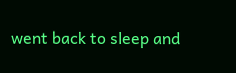went back to sleep and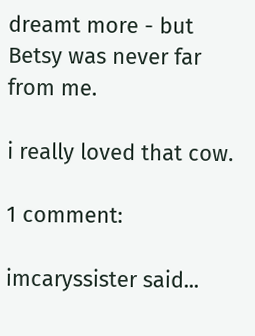dreamt more - but Betsy was never far from me.

i really loved that cow.

1 comment:

imcaryssister said...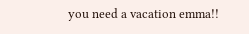you need a vacation emma!!